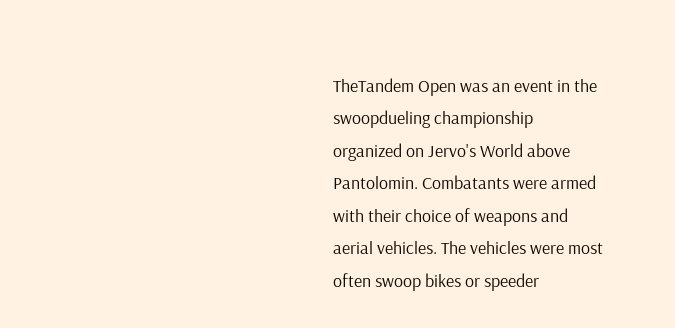TheTandem Open was an event in the swoopdueling championship organized on Jervo's World above Pantolomin. Combatants were armed with their choice of weapons and aerial vehicles. The vehicles were most often swoop bikes or speeder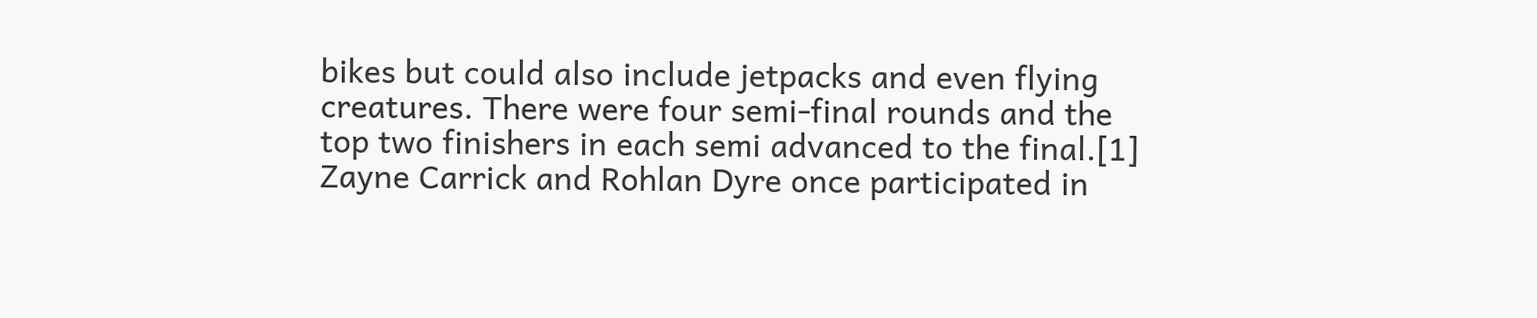bikes but could also include jetpacks and even flying creatures. There were four semi-final rounds and the top two finishers in each semi advanced to the final.[1] Zayne Carrick and Rohlan Dyre once participated in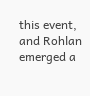this event, and Rohlan emerged a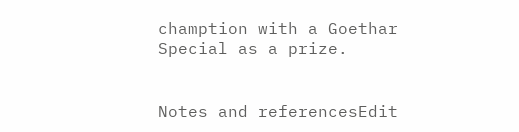chamption with a Goethar Special as a prize.


Notes and referencesEdit